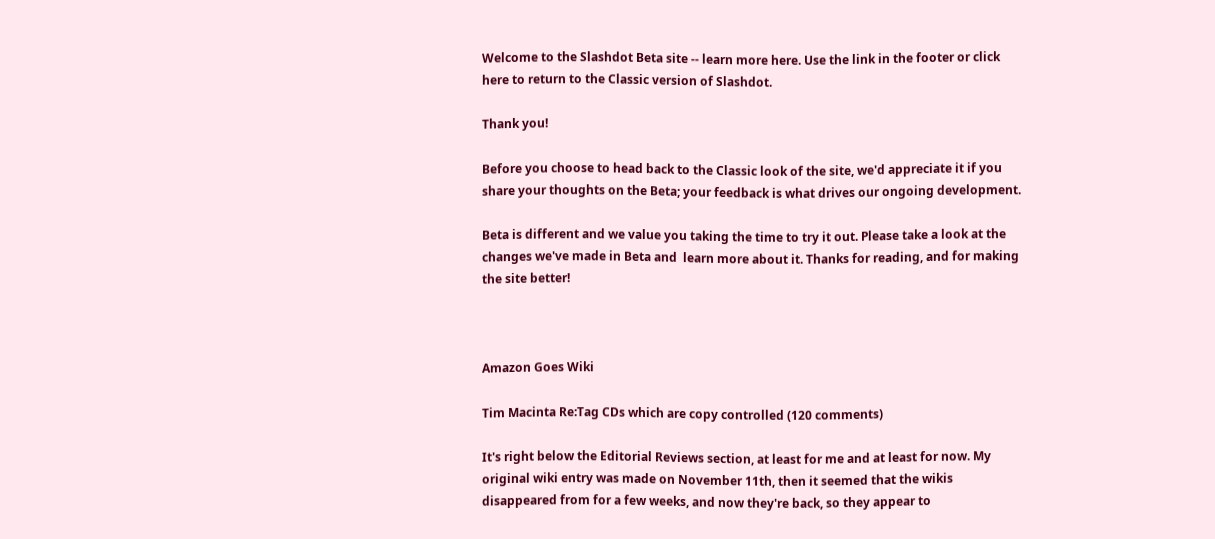Welcome to the Slashdot Beta site -- learn more here. Use the link in the footer or click here to return to the Classic version of Slashdot.

Thank you!

Before you choose to head back to the Classic look of the site, we'd appreciate it if you share your thoughts on the Beta; your feedback is what drives our ongoing development.

Beta is different and we value you taking the time to try it out. Please take a look at the changes we've made in Beta and  learn more about it. Thanks for reading, and for making the site better!



Amazon Goes Wiki

Tim Macinta Re:Tag CDs which are copy controlled (120 comments)

It's right below the Editorial Reviews section, at least for me and at least for now. My original wiki entry was made on November 11th, then it seemed that the wikis disappeared from for a few weeks, and now they're back, so they appear to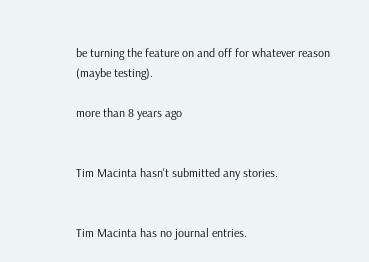be turning the feature on and off for whatever reason (maybe testing).

more than 8 years ago


Tim Macinta hasn't submitted any stories.


Tim Macinta has no journal entries.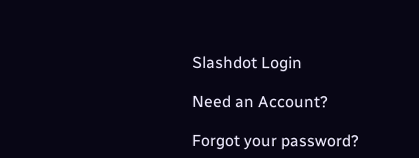Slashdot Login

Need an Account?

Forgot your password?